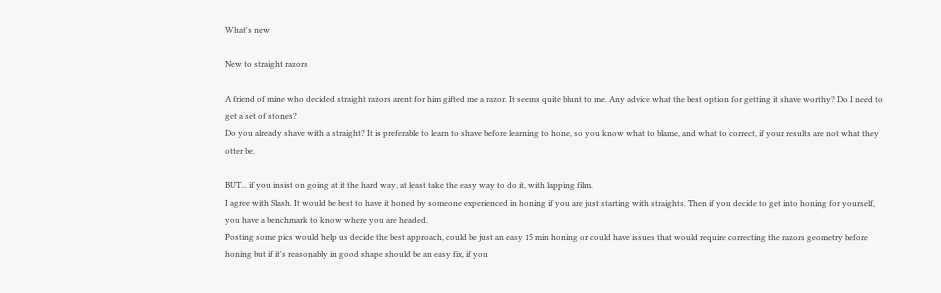What's new

New to straight razors

A friend of mine who decided straight razors arent for him gifted me a razor. It seems quite blunt to me. Any advice what the best option for getting it shave worthy? Do I need to get a set of stones?
Do you already shave with a straight? It is preferable to learn to shave before learning to hone, so you know what to blame, and what to correct, if your results are not what they otter be.

BUT... if you insist on going at it the hard way, at least take the easy way to do it, with lapping film.
I agree with Slash. It would be best to have it honed by someone experienced in honing if you are just starting with straights. Then if you decide to get into honing for yourself, you have a benchmark to know where you are headed.
Posting some pics would help us decide the best approach, could be just an easy 15 min honing or could have issues that would require correcting the razors geometry before honing but if it's reasonably in good shape should be an easy fix, if you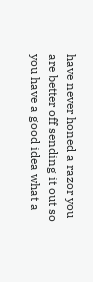have never honed a razor you are better off sending it out so you have a good idea what a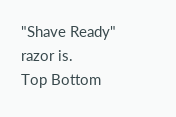"Shave Ready" razor is.
Top Bottom